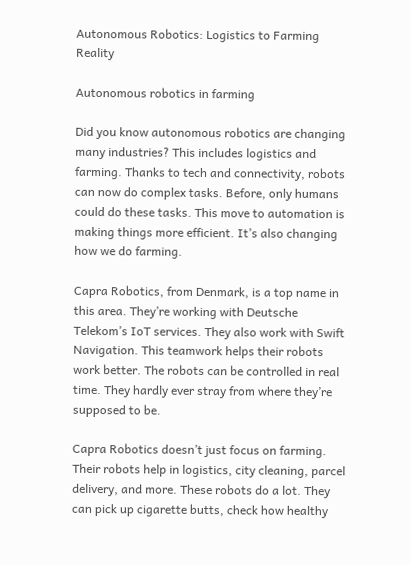Autonomous Robotics: Logistics to Farming Reality

Autonomous robotics in farming

Did you know autonomous robotics are changing many industries? This includes logistics and farming. Thanks to tech and connectivity, robots can now do complex tasks. Before, only humans could do these tasks. This move to automation is making things more efficient. It’s also changing how we do farming.

Capra Robotics, from Denmark, is a top name in this area. They’re working with Deutsche Telekom’s IoT services. They also work with Swift Navigation. This teamwork helps their robots work better. The robots can be controlled in real time. They hardly ever stray from where they’re supposed to be.

Capra Robotics doesn’t just focus on farming. Their robots help in logistics, city cleaning, parcel delivery, and more. These robots do a lot. They can pick up cigarette butts, check how healthy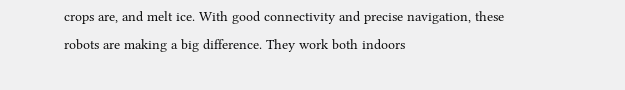crops are, and melt ice. With good connectivity and precise navigation, these robots are making a big difference. They work both indoors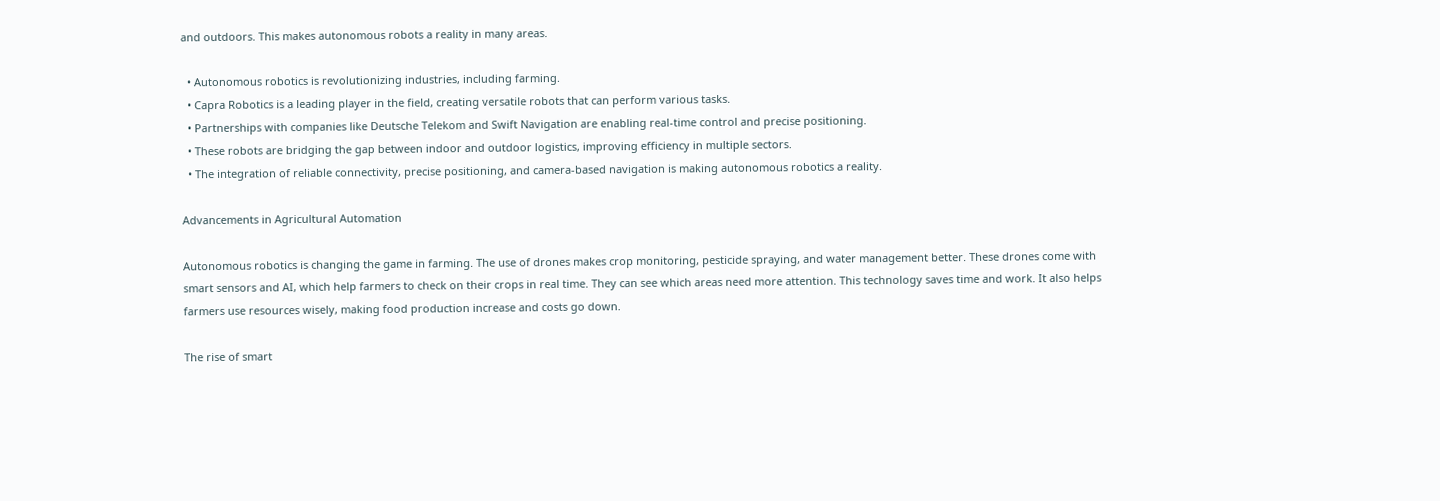and outdoors. This makes autonomous robots a reality in many areas.

  • Autonomous robotics is revolutionizing industries, including farming.
  • Capra Robotics is a leading player in the field, creating versatile robots that can perform various tasks.
  • Partnerships with companies like Deutsche Telekom and Swift Navigation are enabling real-time control and precise positioning.
  • These robots are bridging the gap between indoor and outdoor logistics, improving efficiency in multiple sectors.
  • The integration of reliable connectivity, precise positioning, and camera-based navigation is making autonomous robotics a reality.

Advancements in Agricultural Automation

Autonomous robotics is changing the game in farming. The use of drones makes crop monitoring, pesticide spraying, and water management better. These drones come with smart sensors and AI, which help farmers to check on their crops in real time. They can see which areas need more attention. This technology saves time and work. It also helps farmers use resources wisely, making food production increase and costs go down.

The rise of smart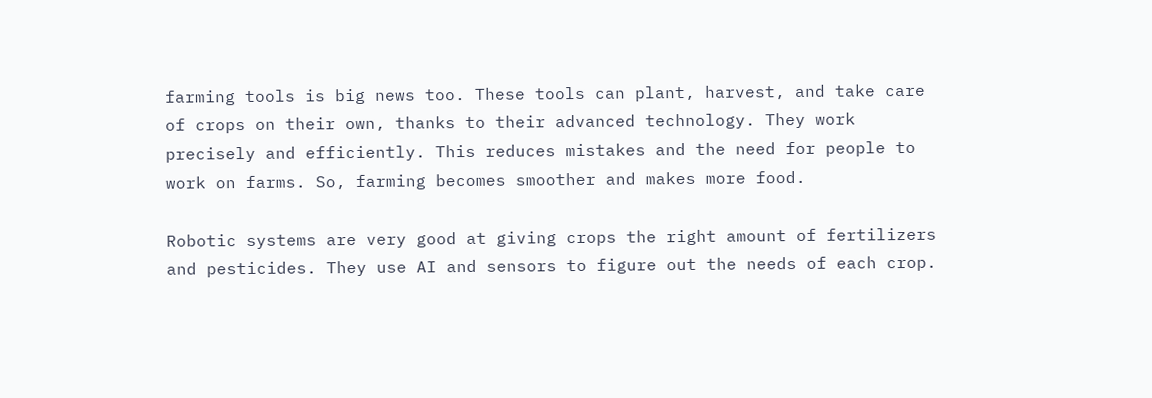farming tools is big news too. These tools can plant, harvest, and take care of crops on their own, thanks to their advanced technology. They work precisely and efficiently. This reduces mistakes and the need for people to work on farms. So, farming becomes smoother and makes more food.

Robotic systems are very good at giving crops the right amount of fertilizers and pesticides. They use AI and sensors to figure out the needs of each crop.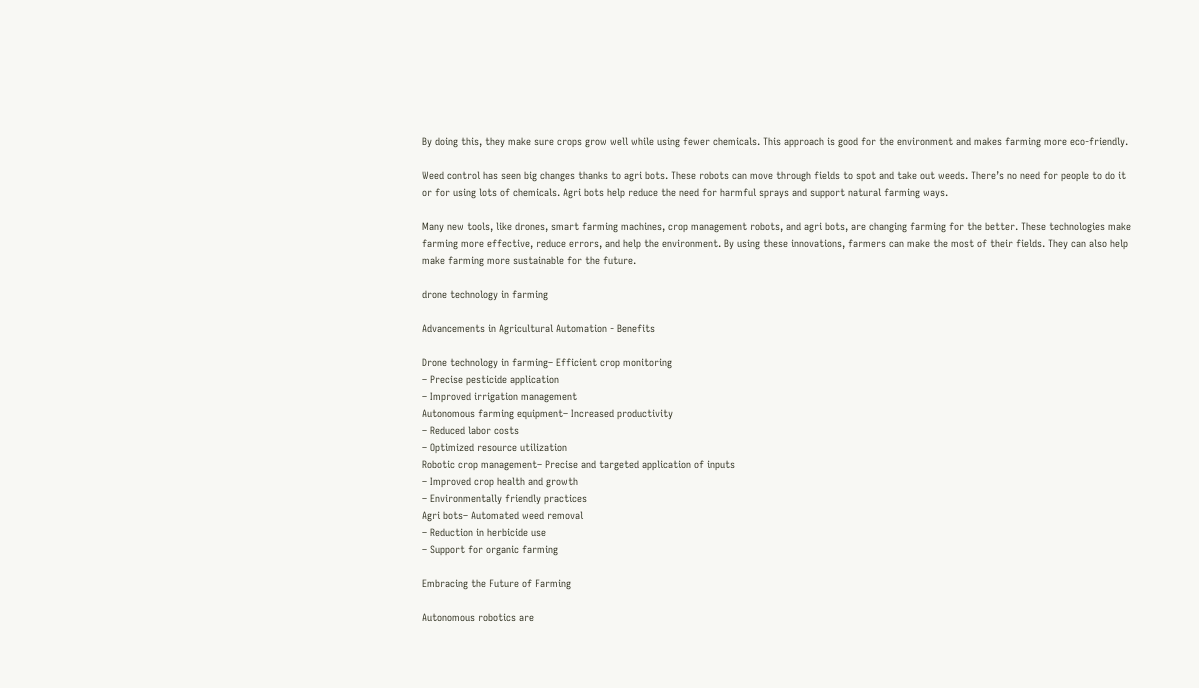By doing this, they make sure crops grow well while using fewer chemicals. This approach is good for the environment and makes farming more eco-friendly.

Weed control has seen big changes thanks to agri bots. These robots can move through fields to spot and take out weeds. There’s no need for people to do it or for using lots of chemicals. Agri bots help reduce the need for harmful sprays and support natural farming ways.

Many new tools, like drones, smart farming machines, crop management robots, and agri bots, are changing farming for the better. These technologies make farming more effective, reduce errors, and help the environment. By using these innovations, farmers can make the most of their fields. They can also help make farming more sustainable for the future.

drone technology in farming

Advancements in Agricultural Automation - Benefits

Drone technology in farming– Efficient crop monitoring
– Precise pesticide application
– Improved irrigation management
Autonomous farming equipment– Increased productivity
– Reduced labor costs
– Optimized resource utilization
Robotic crop management– Precise and targeted application of inputs
– Improved crop health and growth
– Environmentally friendly practices
Agri bots– Automated weed removal
– Reduction in herbicide use
– Support for organic farming

Embracing the Future of Farming

Autonomous robotics are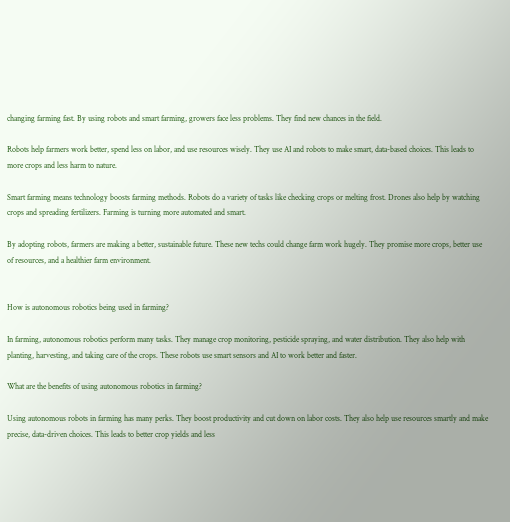changing farming fast. By using robots and smart farming, growers face less problems. They find new chances in the field.

Robots help farmers work better, spend less on labor, and use resources wisely. They use AI and robots to make smart, data-based choices. This leads to more crops and less harm to nature.

Smart farming means technology boosts farming methods. Robots do a variety of tasks like checking crops or melting frost. Drones also help by watching crops and spreading fertilizers. Farming is turning more automated and smart.

By adopting robots, farmers are making a better, sustainable future. These new techs could change farm work hugely. They promise more crops, better use of resources, and a healthier farm environment.


How is autonomous robotics being used in farming?

In farming, autonomous robotics perform many tasks. They manage crop monitoring, pesticide spraying, and water distribution. They also help with planting, harvesting, and taking care of the crops. These robots use smart sensors and AI to work better and faster.

What are the benefits of using autonomous robotics in farming?

Using autonomous robots in farming has many perks. They boost productivity and cut down on labor costs. They also help use resources smartly and make precise, data-driven choices. This leads to better crop yields and less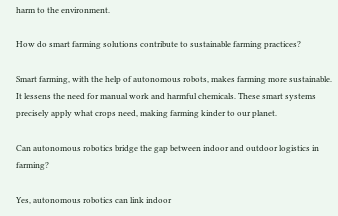harm to the environment.

How do smart farming solutions contribute to sustainable farming practices?

Smart farming, with the help of autonomous robots, makes farming more sustainable. It lessens the need for manual work and harmful chemicals. These smart systems precisely apply what crops need, making farming kinder to our planet.

Can autonomous robotics bridge the gap between indoor and outdoor logistics in farming?

Yes, autonomous robotics can link indoor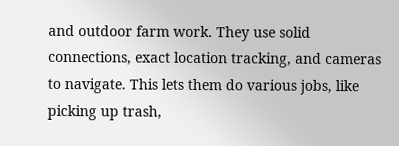and outdoor farm work. They use solid connections, exact location tracking, and cameras to navigate. This lets them do various jobs, like picking up trash,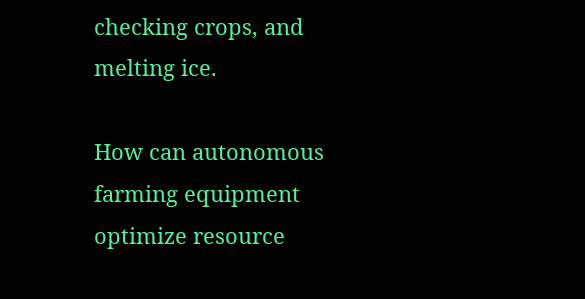checking crops, and melting ice.

How can autonomous farming equipment optimize resource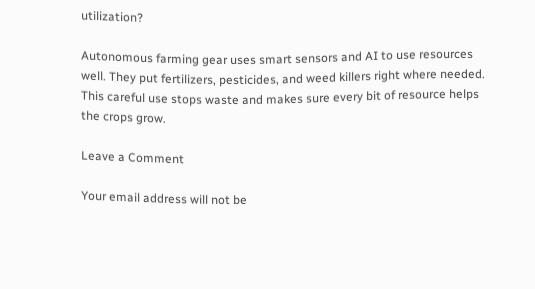utilization?

Autonomous farming gear uses smart sensors and AI to use resources well. They put fertilizers, pesticides, and weed killers right where needed. This careful use stops waste and makes sure every bit of resource helps the crops grow.

Leave a Comment

Your email address will not be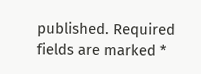published. Required fields are marked *